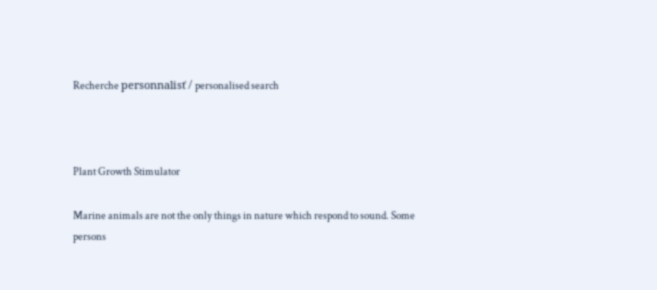Recherche personnalisť / personalised search



Plant Growth Stimulator

Marine animals are not the only things in nature which respond to sound. Some persons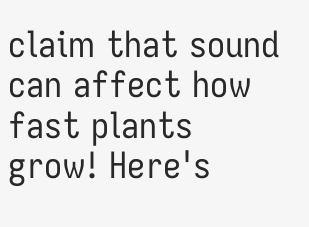claim that sound can affect how fast plants grow! Here's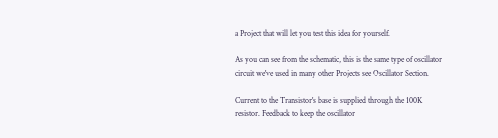a Project that will let you test this idea for yourself.

As you can see from the schematic, this is the same type of oscillator circuit we've used in many other Projects see Oscillator Section.

Current to the Transistor's base is supplied through the 100K resistor. Feedback to keep the oscillator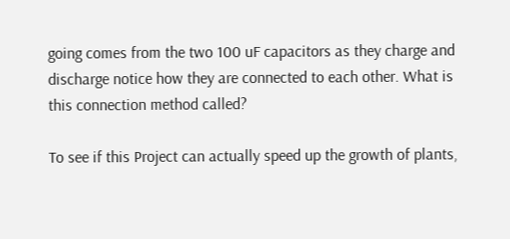going comes from the two 100 uF capacitors as they charge and discharge notice how they are connected to each other. What is this connection method called?

To see if this Project can actually speed up the growth of plants,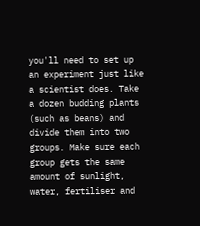you'll need to set up an experiment just like a scientist does. Take a dozen budding plants (such as beans) and divide them into two groups. Make sure each group gets the same amount of sunlight, water, fertiliser and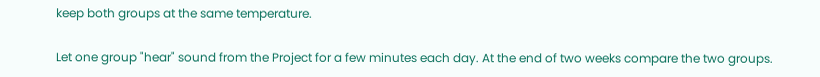keep both groups at the same temperature.

Let one group "hear" sound from the Project for a few minutes each day. At the end of two weeks compare the two groups.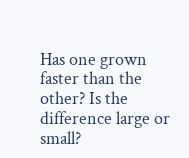Has one grown faster than the other? Is the difference large or small?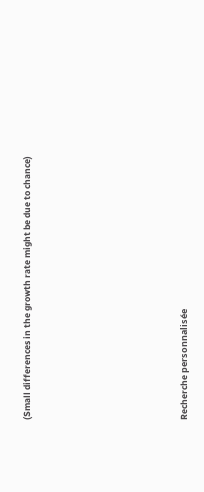(Small differences in the growth rate might be due to chance)








Recherche personnalisée